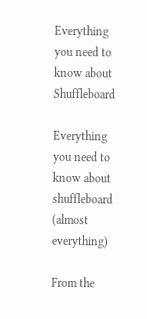Everything you need to know about Shuffleboard

Everything you need to know about shuffleboard (almost everything)

From the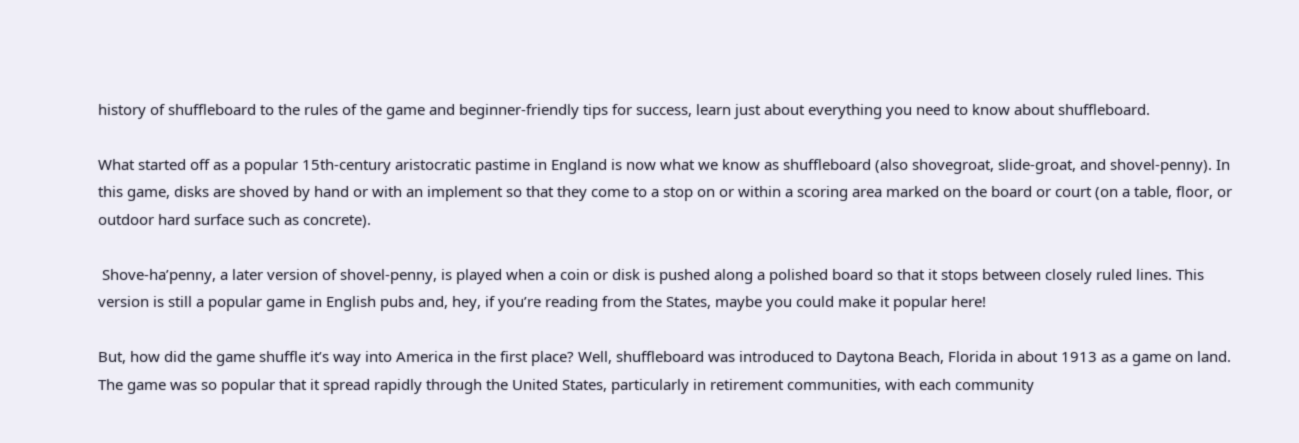history of shuffleboard to the rules of the game and beginner-friendly tips for success, learn just about everything you need to know about shuffleboard.

What started off as a popular 15th-century aristocratic pastime in England is now what we know as shuffleboard (also shovegroat, slide-groat, and shovel-penny). In this game, disks are shoved by hand or with an implement so that they come to a stop on or within a scoring area marked on the board or court (on a table, floor, or outdoor hard surface such as concrete).

 Shove-ha’penny, a later version of shovel-penny, is played when a coin or disk is pushed along a polished board so that it stops between closely ruled lines. This version is still a popular game in English pubs and, hey, if you’re reading from the States, maybe you could make it popular here!

But, how did the game shuffle it’s way into America in the first place? Well, shuffleboard was introduced to Daytona Beach, Florida in about 1913 as a game on land. The game was so popular that it spread rapidly through the United States, particularly in retirement communities, with each community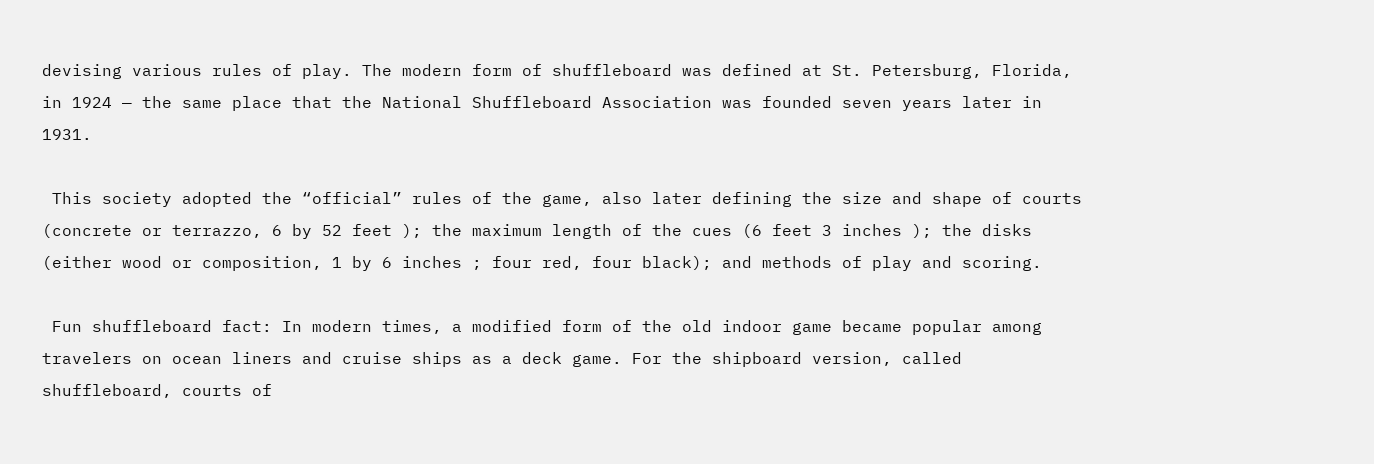devising various rules of play. The modern form of shuffleboard was defined at St. Petersburg, Florida, in 1924 — the same place that the National Shuffleboard Association was founded seven years later in 1931.

 This society adopted the “official” rules of the game, also later defining the size and shape of courts (concrete or terrazzo, 6 by 52 feet ); the maximum length of the cues (6 feet 3 inches ); the disks (either wood or composition, 1 by 6 inches ; four red, four black); and methods of play and scoring.

 Fun shuffleboard fact: In modern times, a modified form of the old indoor game became popular among travelers on ocean liners and cruise ships as a deck game. For the shipboard version, called shuffleboard, courts of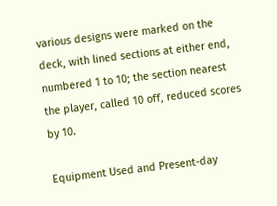various designs were marked on the deck, with lined sections at either end, numbered 1 to 10; the section nearest the player, called 10 off, reduced scores by 10.

Equipment Used and Present-day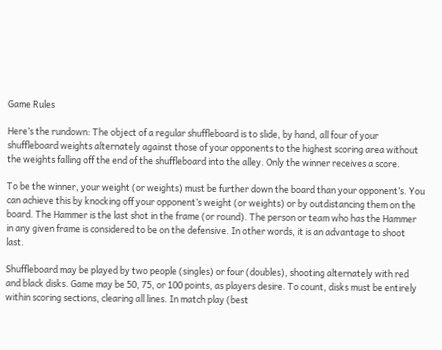Game Rules

Here’s the rundown: The object of a regular shuffleboard is to slide, by hand, all four of your shuffleboard weights alternately against those of your opponents to the highest scoring area without the weights falling off the end of the shuffleboard into the alley. Only the winner receives a score.

To be the winner, your weight (or weights) must be further down the board than your opponent’s. You can achieve this by knocking off your opponent’s weight (or weights) or by outdistancing them on the board. The Hammer is the last shot in the frame (or round). The person or team who has the Hammer in any given frame is considered to be on the defensive. In other words, it is an advantage to shoot last.

Shuffleboard may be played by two people (singles) or four (doubles), shooting alternately with red and black disks. Game may be 50, 75, or 100 points, as players desire. To count, disks must be entirely within scoring sections, clearing all lines. In match play (best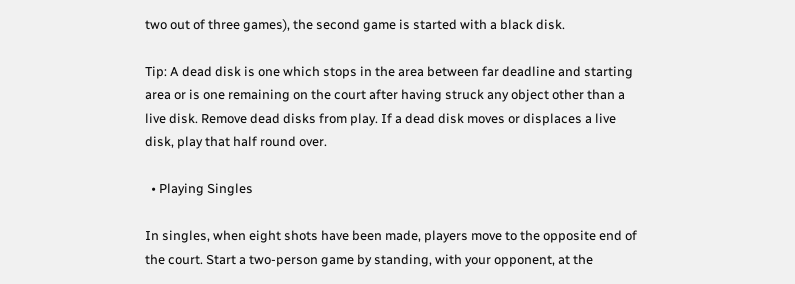two out of three games), the second game is started with a black disk.

Tip: A dead disk is one which stops in the area between far deadline and starting area or is one remaining on the court after having struck any object other than a live disk. Remove dead disks from play. If a dead disk moves or displaces a live disk, play that half round over.

  • Playing Singles

In singles, when eight shots have been made, players move to the opposite end of the court. Start a two-person game by standing, with your opponent, at the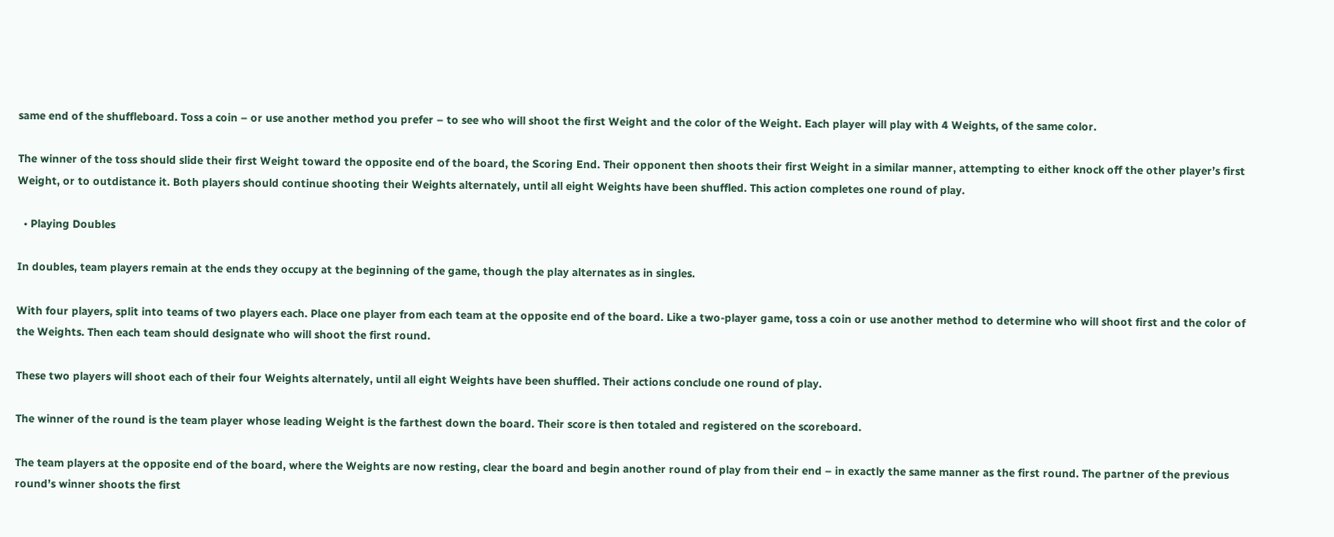same end of the shuffleboard. Toss a coin – or use another method you prefer – to see who will shoot the first Weight and the color of the Weight. Each player will play with 4 Weights, of the same color.

The winner of the toss should slide their first Weight toward the opposite end of the board, the Scoring End. Their opponent then shoots their first Weight in a similar manner, attempting to either knock off the other player’s first Weight, or to outdistance it. Both players should continue shooting their Weights alternately, until all eight Weights have been shuffled. This action completes one round of play.

  • Playing Doubles

In doubles, team players remain at the ends they occupy at the beginning of the game, though the play alternates as in singles.

With four players, split into teams of two players each. Place one player from each team at the opposite end of the board. Like a two-player game, toss a coin or use another method to determine who will shoot first and the color of the Weights. Then each team should designate who will shoot the first round.

These two players will shoot each of their four Weights alternately, until all eight Weights have been shuffled. Their actions conclude one round of play.

The winner of the round is the team player whose leading Weight is the farthest down the board. Their score is then totaled and registered on the scoreboard.

The team players at the opposite end of the board, where the Weights are now resting, clear the board and begin another round of play from their end – in exactly the same manner as the first round. The partner of the previous round’s winner shoots the first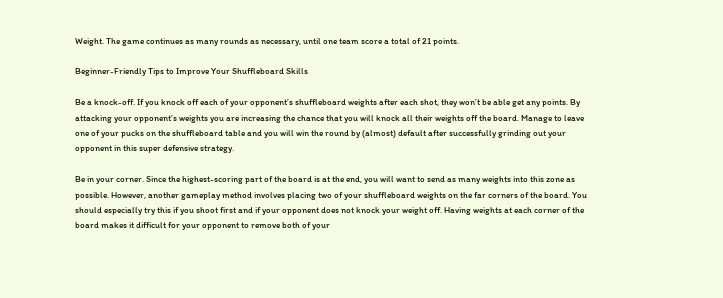Weight. The game continues as many rounds as necessary, until one team score a total of 21 points.

Beginner-Friendly Tips to Improve Your Shuffleboard Skills

Be a knock-off. If you knock off each of your opponent’s shuffleboard weights after each shot, they won’t be able get any points. By attacking your opponent’s weights you are increasing the chance that you will knock all their weights off the board. Manage to leave one of your pucks on the shuffleboard table and you will win the round by (almost) default after successfully grinding out your opponent in this super defensive strategy.

Be in your corner. Since the highest-scoring part of the board is at the end, you will want to send as many weights into this zone as possible. However, another gameplay method involves placing two of your shuffleboard weights on the far corners of the board. You should especially try this if you shoot first and if your opponent does not knock your weight off. Having weights at each corner of the board makes it difficult for your opponent to remove both of your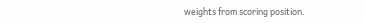weights from scoring position.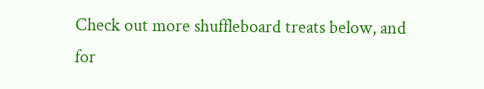Check out more shuffleboard treats below, and for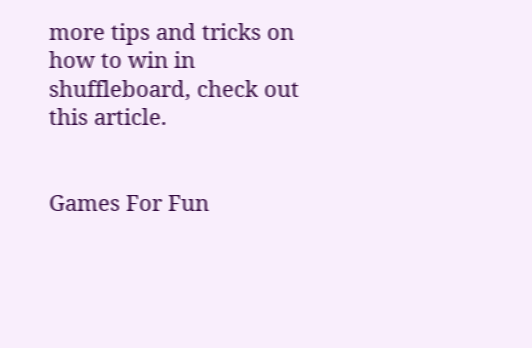more tips and tricks on how to win in shuffleboard, check out this article.


Games For Fun